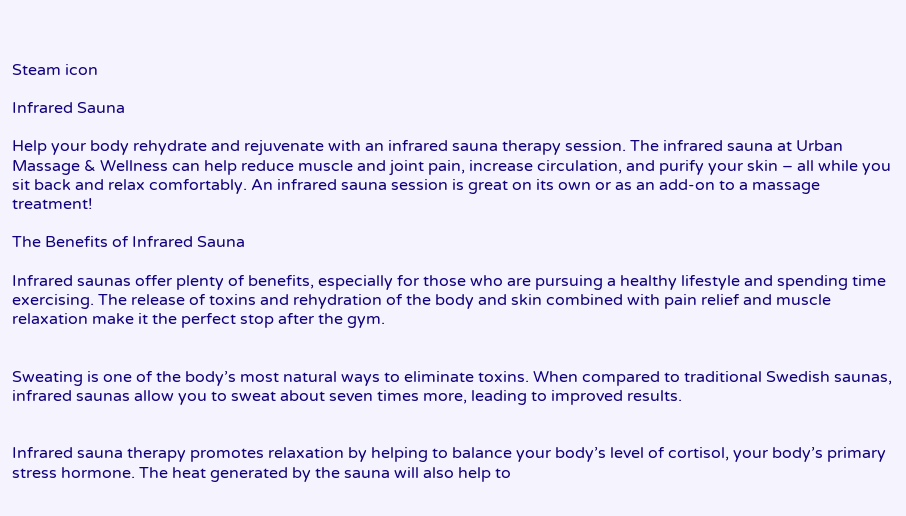Steam icon

Infrared Sauna

Help your body rehydrate and rejuvenate with an infrared sauna therapy session. The infrared sauna at Urban Massage & Wellness can help reduce muscle and joint pain, increase circulation, and purify your skin – all while you sit back and relax comfortably. An infrared sauna session is great on its own or as an add-on to a massage treatment!

The Benefits of Infrared Sauna

Infrared saunas offer plenty of benefits, especially for those who are pursuing a healthy lifestyle and spending time exercising. The release of toxins and rehydration of the body and skin combined with pain relief and muscle relaxation make it the perfect stop after the gym.


Sweating is one of the body’s most natural ways to eliminate toxins. When compared to traditional Swedish saunas, infrared saunas allow you to sweat about seven times more, leading to improved results.


Infrared sauna therapy promotes relaxation by helping to balance your body’s level of cortisol, your body’s primary stress hormone. The heat generated by the sauna will also help to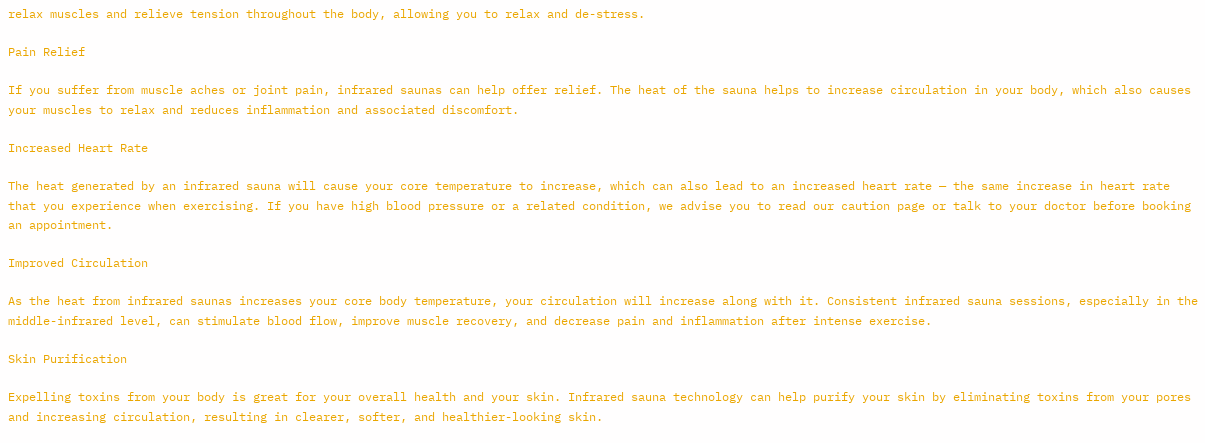relax muscles and relieve tension throughout the body, allowing you to relax and de-stress.

Pain Relief

If you suffer from muscle aches or joint pain, infrared saunas can help offer relief. The heat of the sauna helps to increase circulation in your body, which also causes your muscles to relax and reduces inflammation and associated discomfort.

Increased Heart Rate

The heat generated by an infrared sauna will cause your core temperature to increase, which can also lead to an increased heart rate — the same increase in heart rate that you experience when exercising. If you have high blood pressure or a related condition, we advise you to read our caution page or talk to your doctor before booking an appointment.

Improved Circulation

As the heat from infrared saunas increases your core body temperature, your circulation will increase along with it. Consistent infrared sauna sessions, especially in the middle-infrared level, can stimulate blood flow, improve muscle recovery, and decrease pain and inflammation after intense exercise.

Skin Purification

Expelling toxins from your body is great for your overall health and your skin. Infrared sauna technology can help purify your skin by eliminating toxins from your pores and increasing circulation, resulting in clearer, softer, and healthier-looking skin.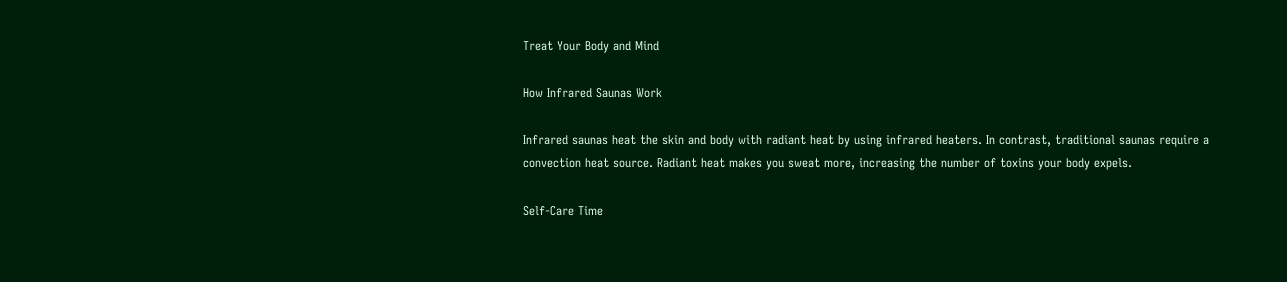Treat Your Body and Mind

How Infrared Saunas Work

Infrared saunas heat the skin and body with radiant heat by using infrared heaters. In contrast, traditional saunas require a convection heat source. Radiant heat makes you sweat more, increasing the number of toxins your body expels.

Self-Care Time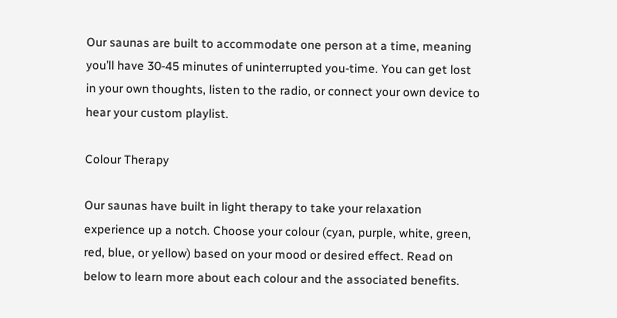Our saunas are built to accommodate one person at a time, meaning you’ll have 30-45 minutes of uninterrupted you-time. You can get lost in your own thoughts, listen to the radio, or connect your own device to hear your custom playlist.

Colour Therapy

Our saunas have built in light therapy to take your relaxation experience up a notch. Choose your colour (cyan, purple, white, green, red, blue, or yellow) based on your mood or desired effect. Read on below to learn more about each colour and the associated benefits.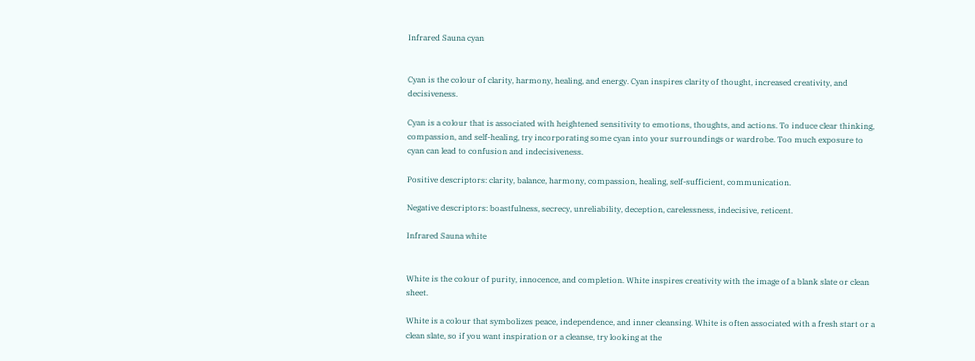Infrared Sauna cyan


Cyan is the colour of clarity, harmony, healing, and energy. Cyan inspires clarity of thought, increased creativity, and decisiveness.

Cyan is a colour that is associated with heightened sensitivity to emotions, thoughts, and actions. To induce clear thinking, compassion, and self-healing, try incorporating some cyan into your surroundings or wardrobe. Too much exposure to cyan can lead to confusion and indecisiveness.

Positive descriptors: clarity, balance, harmony, compassion, healing, self-sufficient, communication.

Negative descriptors: boastfulness, secrecy, unreliability, deception, carelessness, indecisive, reticent.

Infrared Sauna white


White is the colour of purity, innocence, and completion. White inspires creativity with the image of a blank slate or clean sheet.

White is a colour that symbolizes peace, independence, and inner cleansing. White is often associated with a fresh start or a clean slate, so if you want inspiration or a cleanse, try looking at the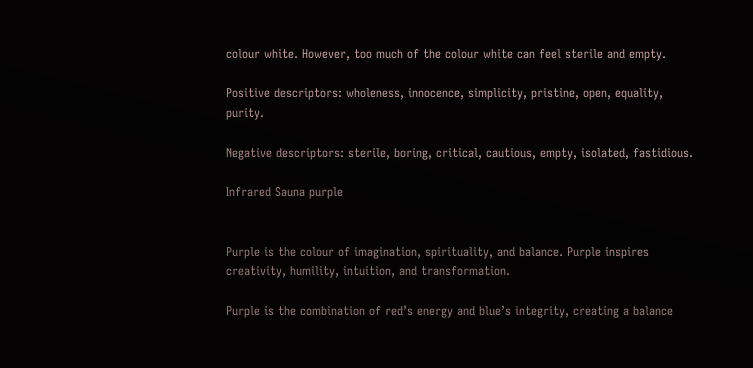colour white. However, too much of the colour white can feel sterile and empty.

Positive descriptors: wholeness, innocence, simplicity, pristine, open, equality, purity.

Negative descriptors: sterile, boring, critical, cautious, empty, isolated, fastidious.

Infrared Sauna purple


Purple is the colour of imagination, spirituality, and balance. Purple inspires creativity, humility, intuition, and transformation.

Purple is the combination of red’s energy and blue’s integrity, creating a balance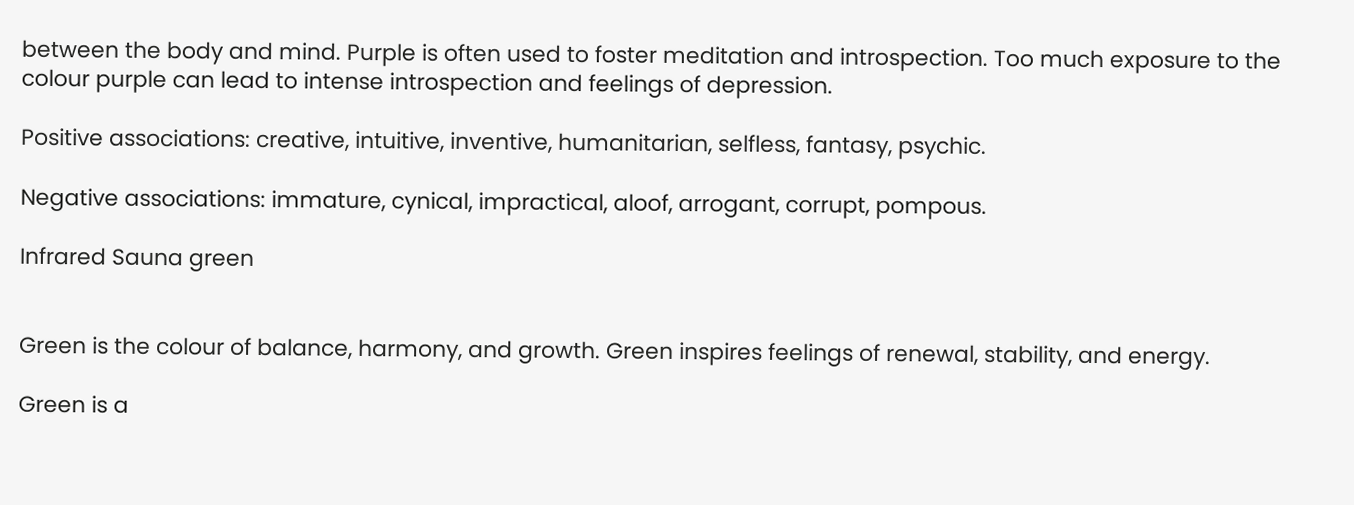between the body and mind. Purple is often used to foster meditation and introspection. Too much exposure to the colour purple can lead to intense introspection and feelings of depression.

Positive associations: creative, intuitive, inventive, humanitarian, selfless, fantasy, psychic.

Negative associations: immature, cynical, impractical, aloof, arrogant, corrupt, pompous.

Infrared Sauna green


Green is the colour of balance, harmony, and growth. Green inspires feelings of renewal, stability, and energy.

Green is a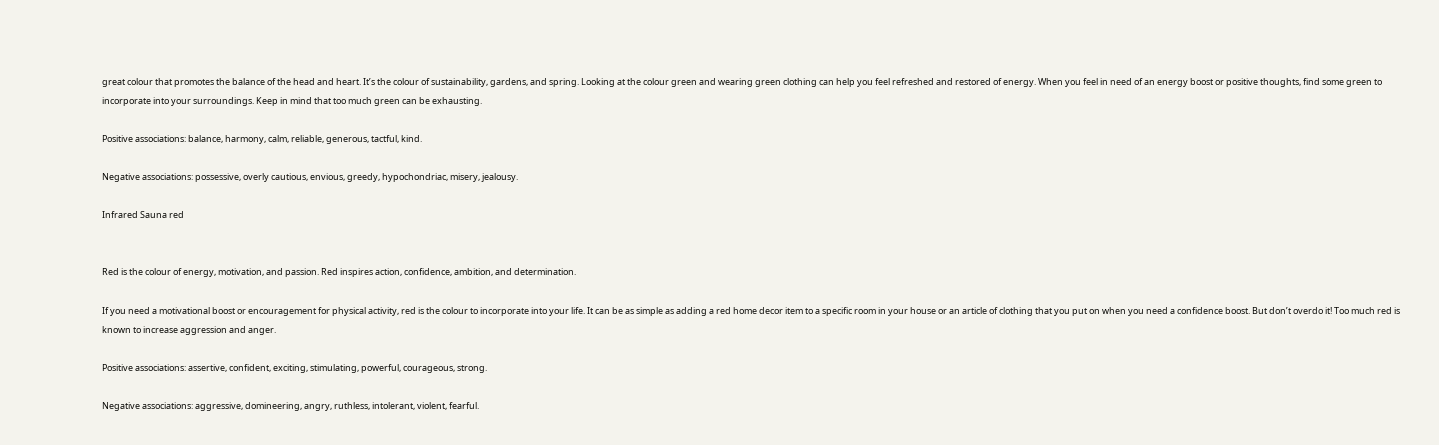great colour that promotes the balance of the head and heart. It’s the colour of sustainability, gardens, and spring. Looking at the colour green and wearing green clothing can help you feel refreshed and restored of energy. When you feel in need of an energy boost or positive thoughts, find some green to incorporate into your surroundings. Keep in mind that too much green can be exhausting.

Positive associations: balance, harmony, calm, reliable, generous, tactful, kind.

Negative associations: possessive, overly cautious, envious, greedy, hypochondriac, misery, jealousy.

Infrared Sauna red


Red is the colour of energy, motivation, and passion. Red inspires action, confidence, ambition, and determination.

If you need a motivational boost or encouragement for physical activity, red is the colour to incorporate into your life. It can be as simple as adding a red home decor item to a specific room in your house or an article of clothing that you put on when you need a confidence boost. But don’t overdo it! Too much red is known to increase aggression and anger.

Positive associations: assertive, confident, exciting, stimulating, powerful, courageous, strong.

Negative associations: aggressive, domineering, angry, ruthless, intolerant, violent, fearful.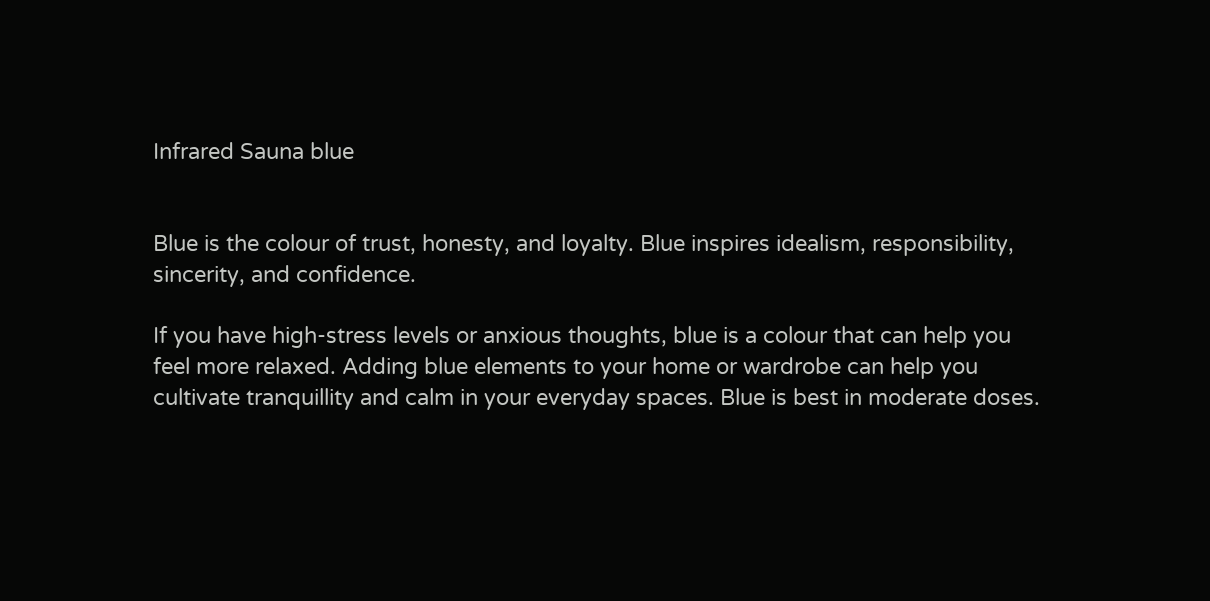Infrared Sauna blue


Blue is the colour of trust, honesty, and loyalty. Blue inspires idealism, responsibility, sincerity, and confidence.

If you have high-stress levels or anxious thoughts, blue is a colour that can help you feel more relaxed. Adding blue elements to your home or wardrobe can help you cultivate tranquillity and calm in your everyday spaces. Blue is best in moderate doses.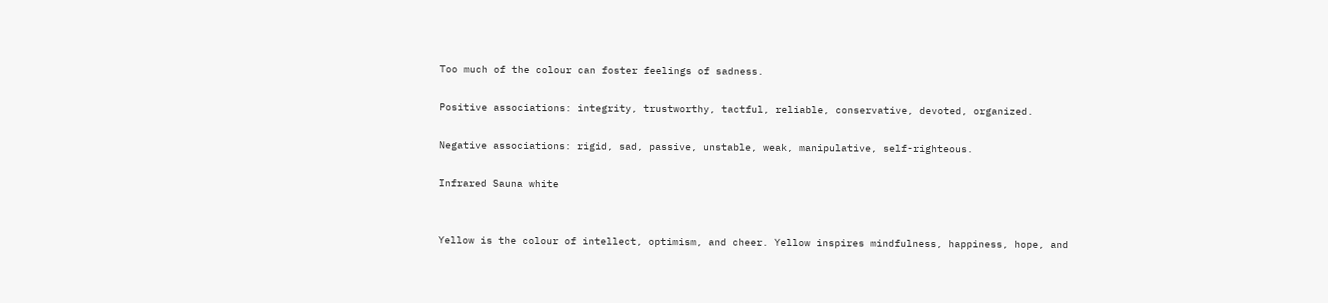Too much of the colour can foster feelings of sadness.

Positive associations: integrity, trustworthy, tactful, reliable, conservative, devoted, organized.

Negative associations: rigid, sad, passive, unstable, weak, manipulative, self-righteous.

Infrared Sauna white


Yellow is the colour of intellect, optimism, and cheer. Yellow inspires mindfulness, happiness, hope, and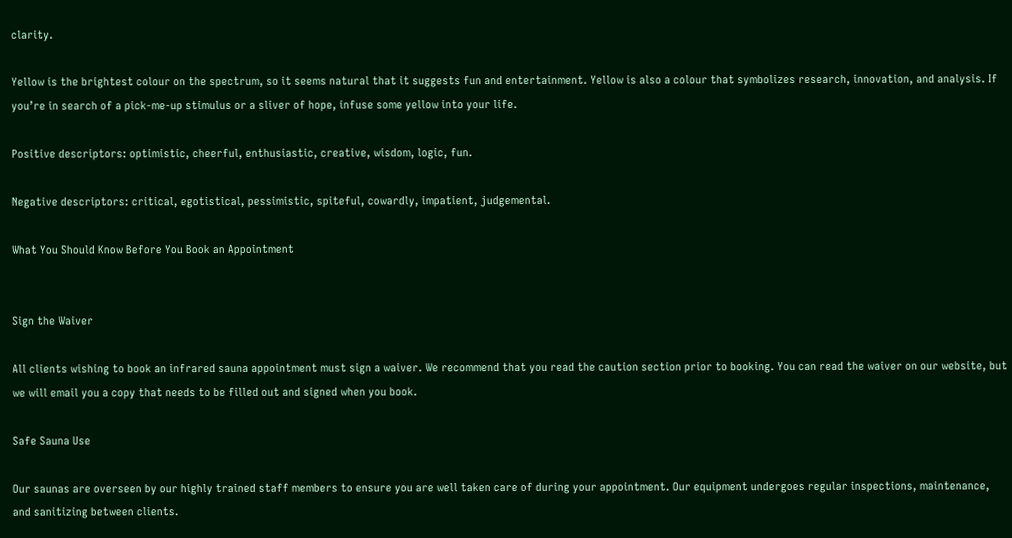clarity.

Yellow is the brightest colour on the spectrum, so it seems natural that it suggests fun and entertainment. Yellow is also a colour that symbolizes research, innovation, and analysis. If you’re in search of a pick-me-up stimulus or a sliver of hope, infuse some yellow into your life.

Positive descriptors: optimistic, cheerful, enthusiastic, creative, wisdom, logic, fun.

Negative descriptors: critical, egotistical, pessimistic, spiteful, cowardly, impatient, judgemental.

What You Should Know Before You Book an Appointment


Sign the Waiver

All clients wishing to book an infrared sauna appointment must sign a waiver. We recommend that you read the caution section prior to booking. You can read the waiver on our website, but we will email you a copy that needs to be filled out and signed when you book.

Safe Sauna Use

Our saunas are overseen by our highly trained staff members to ensure you are well taken care of during your appointment. Our equipment undergoes regular inspections, maintenance, and sanitizing between clients.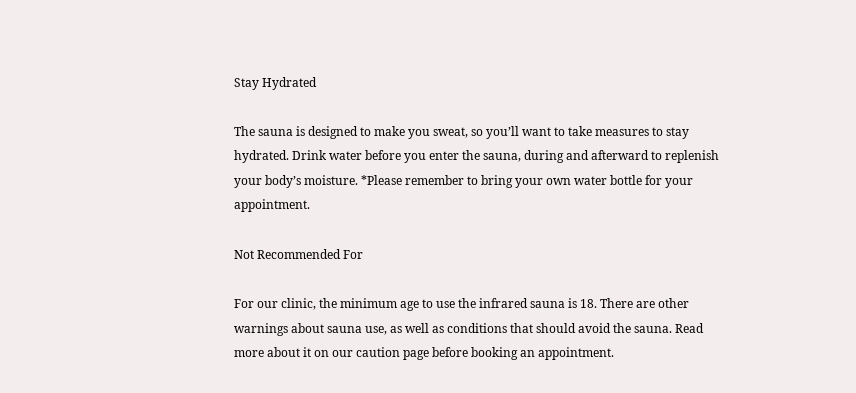Stay Hydrated

The sauna is designed to make you sweat, so you’ll want to take measures to stay hydrated. Drink water before you enter the sauna, during and afterward to replenish your body’s moisture. *Please remember to bring your own water bottle for your appointment.

Not Recommended For

For our clinic, the minimum age to use the infrared sauna is 18. There are other warnings about sauna use, as well as conditions that should avoid the sauna. Read more about it on our caution page before booking an appointment.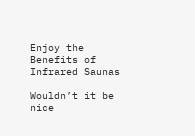Enjoy the Benefits of Infrared Saunas

Wouldn’t it be nice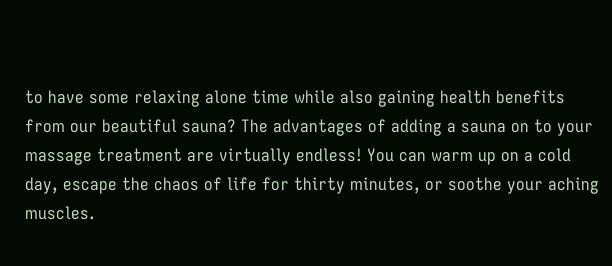to have some relaxing alone time while also gaining health benefits from our beautiful sauna? The advantages of adding a sauna on to your massage treatment are virtually endless! You can warm up on a cold day, escape the chaos of life for thirty minutes, or soothe your aching muscles.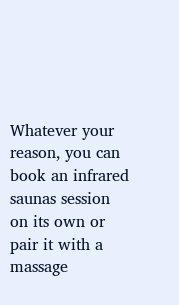Whatever your reason, you can book an infrared saunas session on its own or pair it with a massage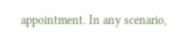appointment. In any scenario,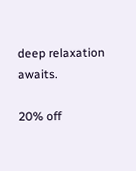deep relaxation awaits.

20% off